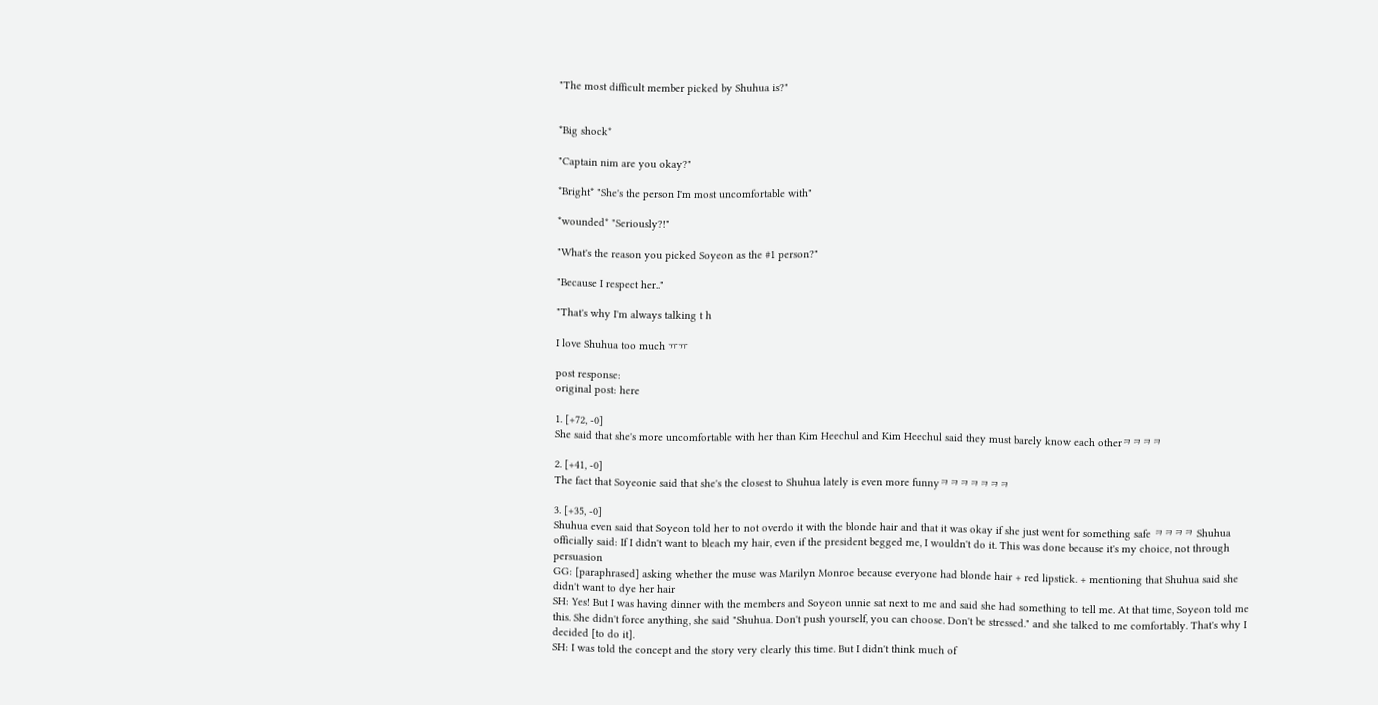"The most difficult member picked by Shuhua is?"


*Big shock*

"Captain nim are you okay?"

*Bright* "She's the person I'm most uncomfortable with"

*wounded* "Seriously?!"

"What's the reason you picked Soyeon as the #1 person?"

"Because I respect her.."

"That's why I'm always talking t h

I love Shuhua too much ㅠㅠ

post response:
original post: here

1. [+72, -0]
She said that she's more uncomfortable with her than Kim Heechul and Kim Heechul said they must barely know each otherㅋㅋㅋㅋ

2. [+41, -0]
The fact that Soyeonie said that she's the closest to Shuhua lately is even more funnyㅋㅋㅋㅋㅋㅋㅋ

3. [+35, -0]
Shuhua even said that Soyeon told her to not overdo it with the blonde hair and that it was okay if she just went for something safe ㅋㅋㅋㅋ Shuhua officially said: If I didn't want to bleach my hair, even if the president begged me, I wouldn't do it. This was done because it's my choice, not through persuasion
GG: [paraphrased] asking whether the muse was Marilyn Monroe because everyone had blonde hair + red lipstick. + mentioning that Shuhua said she didn't want to dye her hair
SH: Yes! But I was having dinner with the members and Soyeon unnie sat next to me and said she had something to tell me. At that time, Soyeon told me this. She didn't force anything, she said "Shuhua. Don't push yourself, you can choose. Don't be stressed." and she talked to me comfortably. That's why I decided [to do it].
SH: I was told the concept and the story very clearly this time. But I didn't think much of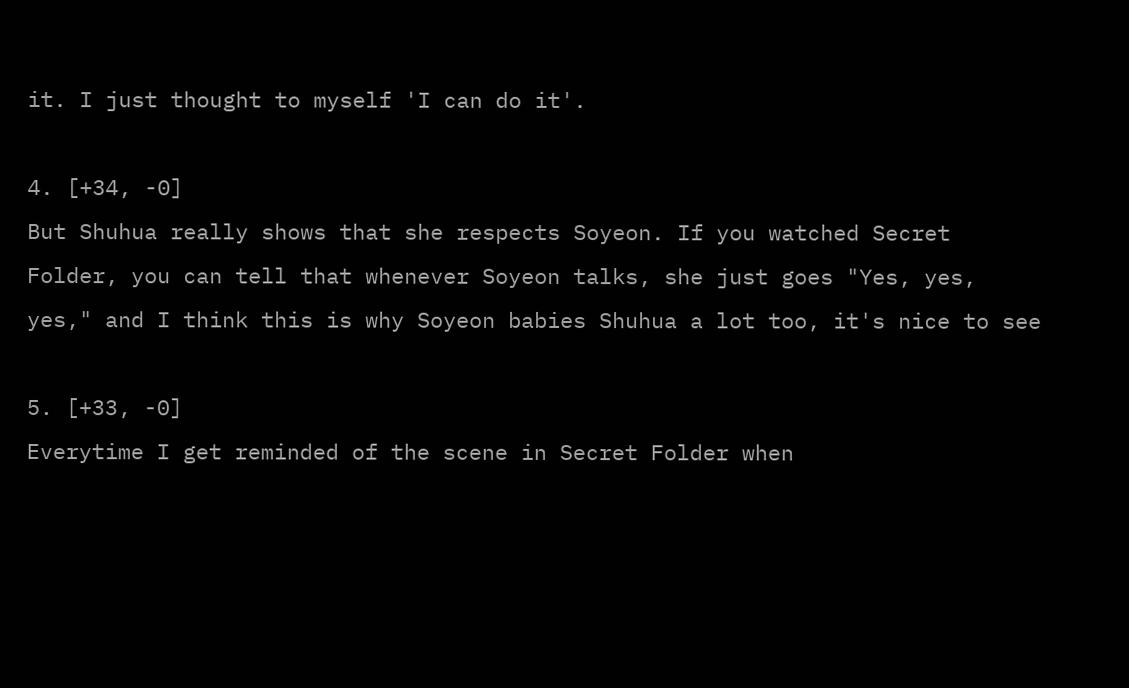it. I just thought to myself 'I can do it'.

4. [+34, -0]
But Shuhua really shows that she respects Soyeon. If you watched Secret Folder, you can tell that whenever Soyeon talks, she just goes "Yes, yes, yes," and I think this is why Soyeon babies Shuhua a lot too, it's nice to see

5. [+33, -0]
Everytime I get reminded of the scene in Secret Folder when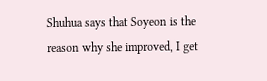Shuhua says that Soyeon is the reason why she improved, I get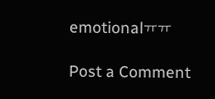emotionalㅠㅠ

Post a Comment